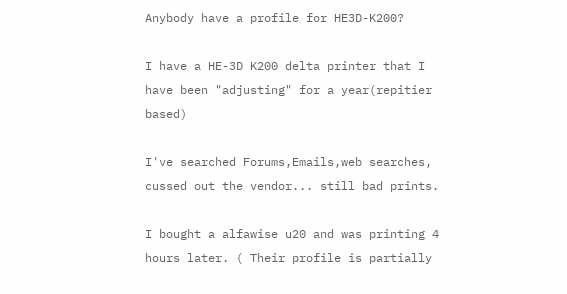Anybody have a profile for HE3D-K200?

I have a HE-3D K200 delta printer that I have been "adjusting" for a year(repitier based)

I've searched Forums,Emails,web searches, cussed out the vendor... still bad prints.

I bought a alfawise u20 and was printing 4 hours later. ( Their profile is partially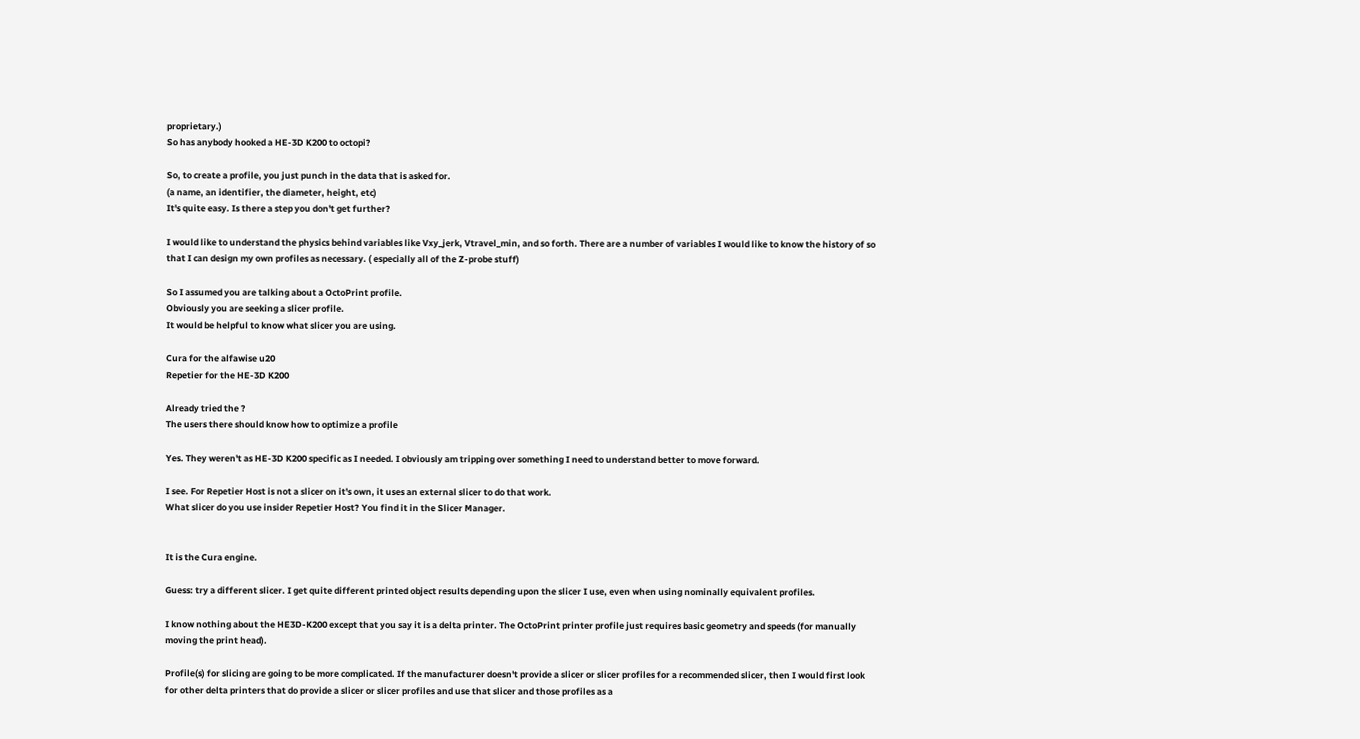proprietary.)
So has anybody hooked a HE-3D K200 to octopi?

So, to create a profile, you just punch in the data that is asked for.
(a name, an identifier, the diameter, height, etc)
It's quite easy. Is there a step you don't get further?

I would like to understand the physics behind variables like Vxy_jerk, Vtravel_min, and so forth. There are a number of variables I would like to know the history of so that I can design my own profiles as necessary. ( especially all of the Z-probe stuff)

So I assumed you are talking about a OctoPrint profile.
Obviously you are seeking a slicer profile.
It would be helpful to know what slicer you are using.

Cura for the alfawise u20
Repetier for the HE-3D K200

Already tried the ?
The users there should know how to optimize a profile

Yes. They weren't as HE-3D K200 specific as I needed. I obviously am tripping over something I need to understand better to move forward.

I see. For Repetier Host is not a slicer on it's own, it uses an external slicer to do that work.
What slicer do you use insider Repetier Host? You find it in the Slicer Manager.


It is the Cura engine.

Guess: try a different slicer. I get quite different printed object results depending upon the slicer I use, even when using nominally equivalent profiles.

I know nothing about the HE3D-K200 except that you say it is a delta printer. The OctoPrint printer profile just requires basic geometry and speeds (for manually moving the print head).

Profile(s) for slicing are going to be more complicated. If the manufacturer doesn't provide a slicer or slicer profiles for a recommended slicer, then I would first look for other delta printers that do provide a slicer or slicer profiles and use that slicer and those profiles as a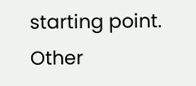starting point. Other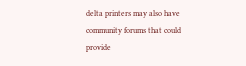delta printers may also have community forums that could provide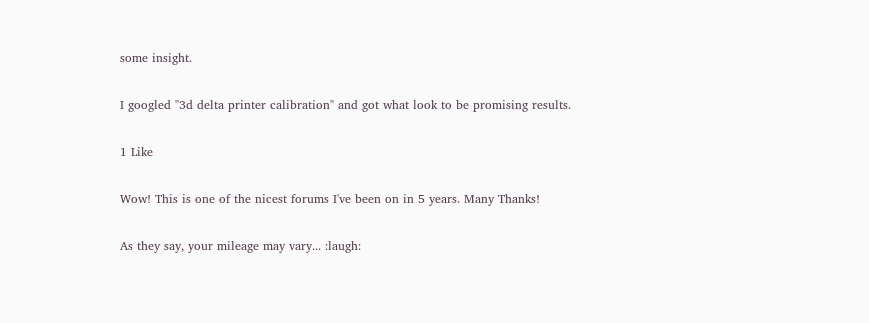some insight.

I googled "3d delta printer calibration" and got what look to be promising results.

1 Like

Wow! This is one of the nicest forums I've been on in 5 years. Many Thanks!

As they say, your mileage may vary... :laugh: